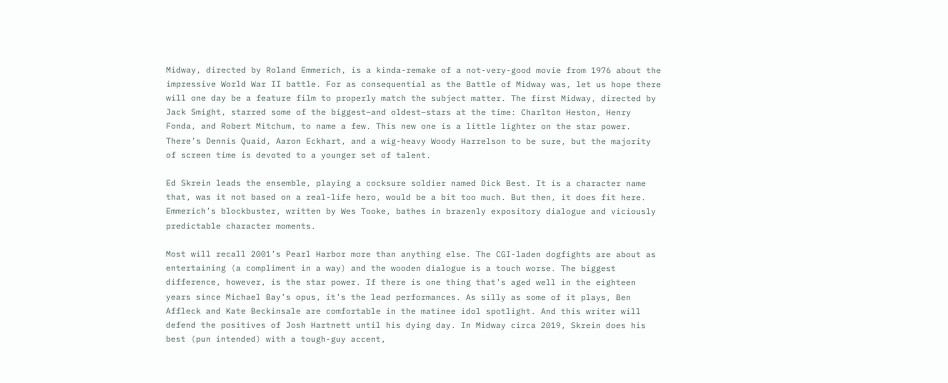Midway, directed by Roland Emmerich, is a kinda-remake of a not-very-good movie from 1976 about the impressive World War II battle. For as consequential as the Battle of Midway was, let us hope there will one day be a feature film to properly match the subject matter. The first Midway, directed by Jack Smight, starred some of the biggest–and oldest–stars at the time: Charlton Heston, Henry Fonda, and Robert Mitchum, to name a few. This new one is a little lighter on the star power. There’s Dennis Quaid, Aaron Eckhart, and a wig-heavy Woody Harrelson to be sure, but the majority of screen time is devoted to a younger set of talent.

Ed Skrein leads the ensemble, playing a cocksure soldier named Dick Best. It is a character name that, was it not based on a real-life hero, would be a bit too much. But then, it does fit here. Emmerich’s blockbuster, written by Wes Tooke, bathes in brazenly expository dialogue and viciously predictable character moments.

Most will recall 2001’s Pearl Harbor more than anything else. The CGI-laden dogfights are about as entertaining (a compliment in a way) and the wooden dialogue is a touch worse. The biggest difference, however, is the star power. If there is one thing that’s aged well in the eighteen years since Michael Bay’s opus, it’s the lead performances. As silly as some of it plays, Ben Affleck and Kate Beckinsale are comfortable in the matinee idol spotlight. And this writer will defend the positives of Josh Hartnett until his dying day. In Midway circa 2019, Skrein does his best (pun intended) with a tough-guy accent,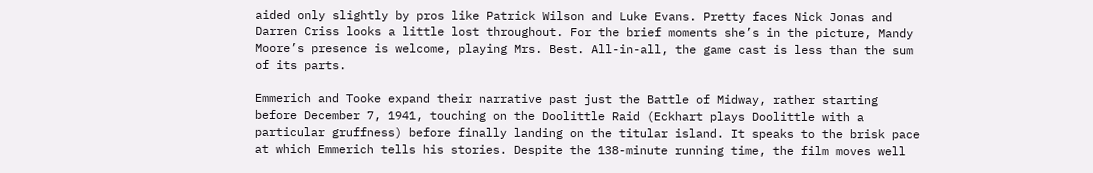aided only slightly by pros like Patrick Wilson and Luke Evans. Pretty faces Nick Jonas and Darren Criss looks a little lost throughout. For the brief moments she’s in the picture, Mandy Moore’s presence is welcome, playing Mrs. Best. All-in-all, the game cast is less than the sum of its parts.

Emmerich and Tooke expand their narrative past just the Battle of Midway, rather starting before December 7, 1941, touching on the Doolittle Raid (Eckhart plays Doolittle with a particular gruffness) before finally landing on the titular island. It speaks to the brisk pace at which Emmerich tells his stories. Despite the 138-minute running time, the film moves well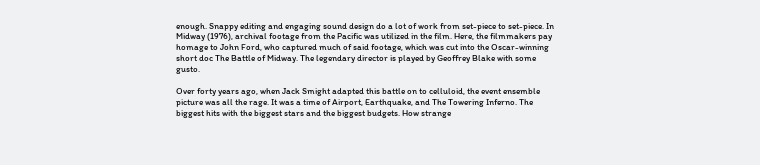enough. Snappy editing and engaging sound design do a lot of work from set-piece to set-piece. In Midway (1976), archival footage from the Pacific was utilized in the film. Here, the filmmakers pay homage to John Ford, who captured much of said footage, which was cut into the Oscar-winning short doc The Battle of Midway. The legendary director is played by Geoffrey Blake with some gusto.

Over forty years ago, when Jack Smight adapted this battle on to celluloid, the event ensemble picture was all the rage. It was a time of Airport, Earthquake, and The Towering Inferno. The biggest hits with the biggest stars and the biggest budgets. How strange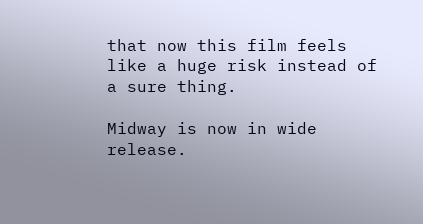that now this film feels like a huge risk instead of a sure thing.

Midway is now in wide release.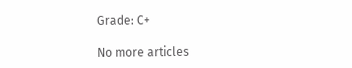Grade: C+

No more articles